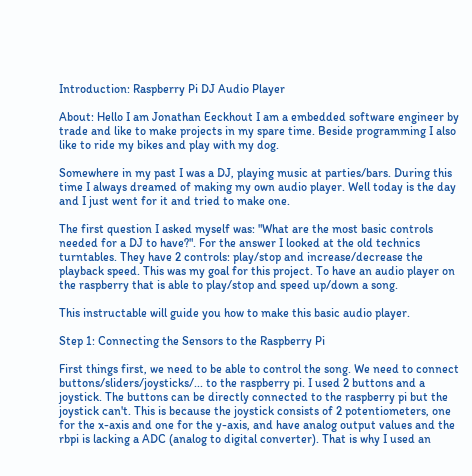Introduction: Raspberry Pi DJ Audio Player

About: Hello I am Jonathan Eeckhout I am a embedded software engineer by trade and like to make projects in my spare time. Beside programming I also like to ride my bikes and play with my dog.

Somewhere in my past I was a DJ, playing music at parties/bars. During this time I always dreamed of making my own audio player. Well today is the day and I just went for it and tried to make one.

The first question I asked myself was: "What are the most basic controls needed for a DJ to have?". For the answer I looked at the old technics turntables. They have 2 controls: play/stop and increase/decrease the playback speed. This was my goal for this project. To have an audio player on the raspberry that is able to play/stop and speed up/down a song.

This instructable will guide you how to make this basic audio player.

Step 1: Connecting the Sensors to the Raspberry Pi

First things first, we need to be able to control the song. We need to connect buttons/sliders/joysticks/... to the raspberry pi. I used 2 buttons and a joystick. The buttons can be directly connected to the raspberry pi but the joystick can't. This is because the joystick consists of 2 potentiometers, one for the x-axis and one for the y-axis, and have analog output values and the rbpi is lacking a ADC (analog to digital converter). That is why I used an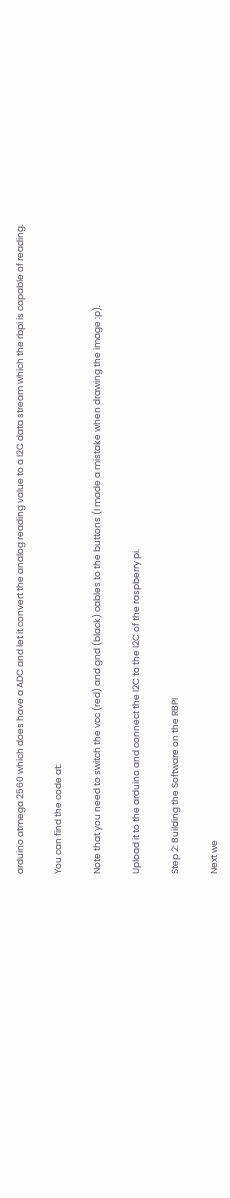arduino atmega 2560 which does have a ADC and let it convert the analog reading value to a I2C data stream which the rbpi is capable of reading.

You can find the code at:

Note that you need to switch the vcc (red) and gnd (black) cables to the buttons (I made a mistake when drawing the image :p).

Upload it to the arduino and connect the I2C to the I2C of the raspberry pi.

Step 2: Building the Software on the RBPI

Next we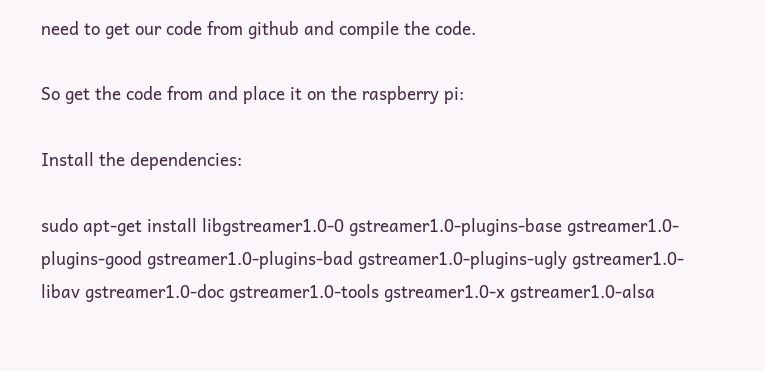need to get our code from github and compile the code.

So get the code from and place it on the raspberry pi:

Install the dependencies:

sudo apt-get install libgstreamer1.0-0 gstreamer1.0-plugins-base gstreamer1.0-plugins-good gstreamer1.0-plugins-bad gstreamer1.0-plugins-ugly gstreamer1.0-libav gstreamer1.0-doc gstreamer1.0-tools gstreamer1.0-x gstreamer1.0-alsa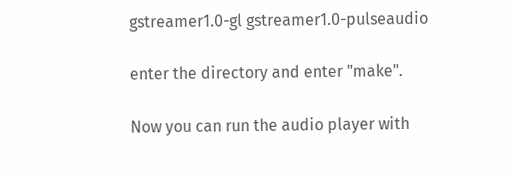gstreamer1.0-gl gstreamer1.0-pulseaudio

enter the directory and enter "make".

Now you can run the audio player with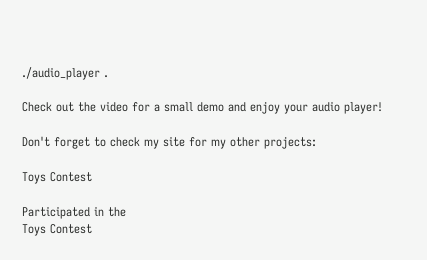./audio_player .

Check out the video for a small demo and enjoy your audio player!

Don't forget to check my site for my other projects:

Toys Contest

Participated in the
Toys Contest